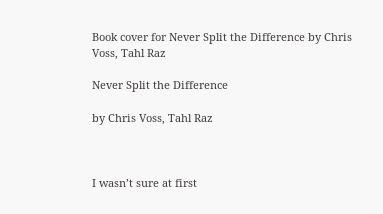Book cover for Never Split the Difference by Chris Voss, Tahl Raz

Never Split the Difference

by Chris Voss, Tahl Raz



I wasn’t sure at first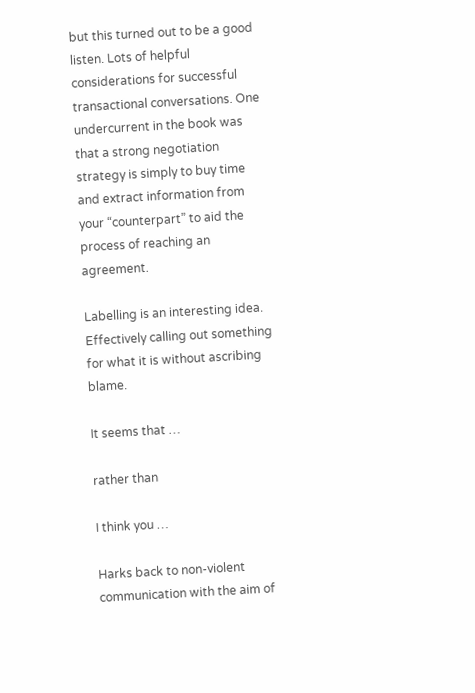but this turned out to be a good listen. Lots of helpful considerations for successful transactional conversations. One undercurrent in the book was that a strong negotiation strategy is simply to buy time and extract information from your “counterpart” to aid the process of reaching an agreement.

Labelling is an interesting idea. Effectively calling out something for what it is without ascribing blame.

It seems that …

rather than

I think you …

Harks back to non-violent communication with the aim of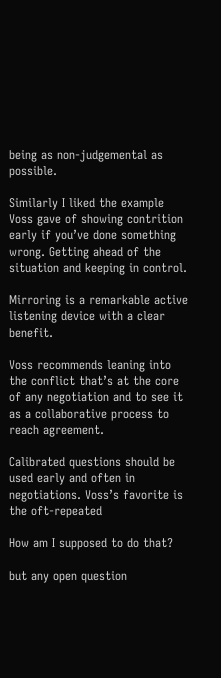being as non-judgemental as possible.

Similarly I liked the example Voss gave of showing contrition early if you’ve done something wrong. Getting ahead of the situation and keeping in control.

Mirroring is a remarkable active listening device with a clear benefit.

Voss recommends leaning into the conflict that’s at the core of any negotiation and to see it as a collaborative process to reach agreement.

Calibrated questions should be used early and often in negotiations. Voss’s favorite is the oft-repeated

How am I supposed to do that?

but any open question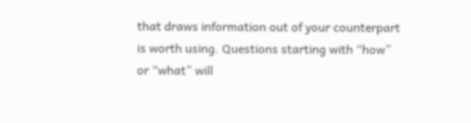that draws information out of your counterpart is worth using. Questions starting with “how” or “what” will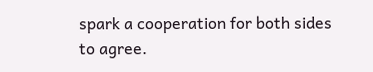spark a cooperation for both sides to agree.